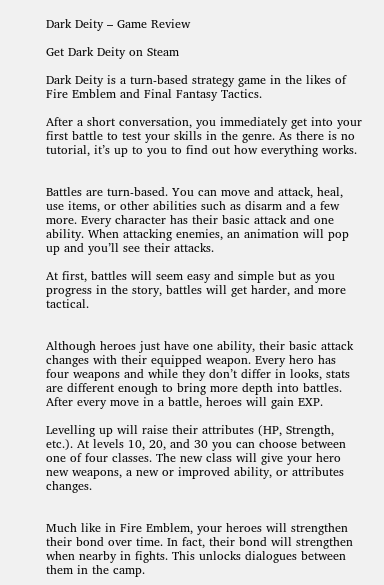Dark Deity – Game Review

Get Dark Deity on Steam

Dark Deity is a turn-based strategy game in the likes of Fire Emblem and Final Fantasy Tactics.

After a short conversation, you immediately get into your first battle to test your skills in the genre. As there is no tutorial, it’s up to you to find out how everything works.


Battles are turn-based. You can move and attack, heal, use items, or other abilities such as disarm and a few more. Every character has their basic attack and one ability. When attacking enemies, an animation will pop up and you’ll see their attacks.

At first, battles will seem easy and simple but as you progress in the story, battles will get harder, and more tactical.


Although heroes just have one ability, their basic attack changes with their equipped weapon. Every hero has four weapons and while they don’t differ in looks, stats are different enough to bring more depth into battles.
After every move in a battle, heroes will gain EXP.

Levelling up will raise their attributes (HP, Strength, etc.). At levels 10, 20, and 30 you can choose between one of four classes. The new class will give your hero new weapons, a new or improved ability, or attributes changes.


Much like in Fire Emblem, your heroes will strengthen their bond over time. In fact, their bond will strengthen when nearby in fights. This unlocks dialogues between them in the camp.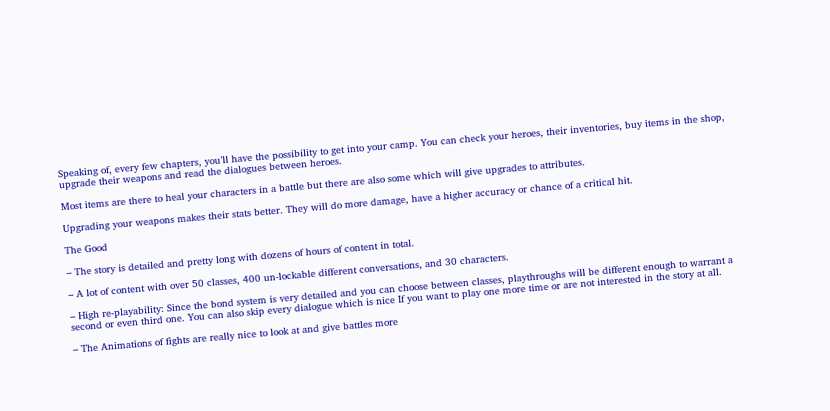Speaking of, every few chapters, you’ll have the possibility to get into your camp. You can check your heroes, their inventories, buy items in the shop, upgrade their weapons and read the dialogues between heroes.

Most items are there to heal your characters in a battle but there are also some which will give upgrades to attributes.

Upgrading your weapons makes their stats better. They will do more damage, have a higher accuracy or chance of a critical hit.

The Good

– The story is detailed and pretty long with dozens of hours of content in total.

– A lot of content with over 50 classes, 400 un-lockable different conversations, and 30 characters.

– High re-playability: Since the bond system is very detailed and you can choose between classes, playthroughs will be different enough to warrant a second or even third one. You can also skip every dialogue which is nice If you want to play one more time or are not interested in the story at all.

– The Animations of fights are really nice to look at and give battles more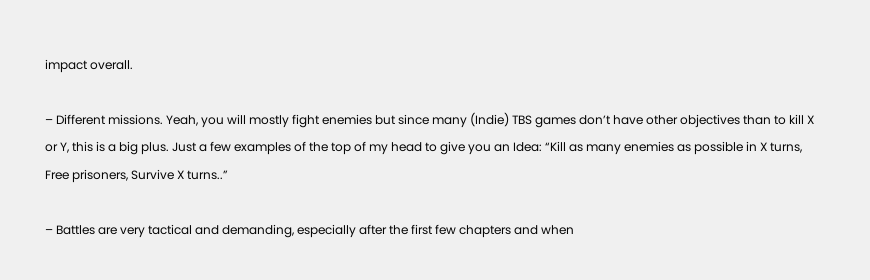impact overall.

– Different missions. Yeah, you will mostly fight enemies but since many (Indie) TBS games don’t have other objectives than to kill X or Y, this is a big plus. Just a few examples of the top of my head to give you an Idea: “Kill as many enemies as possible in X turns, Free prisoners, Survive X turns..”

– Battles are very tactical and demanding, especially after the first few chapters and when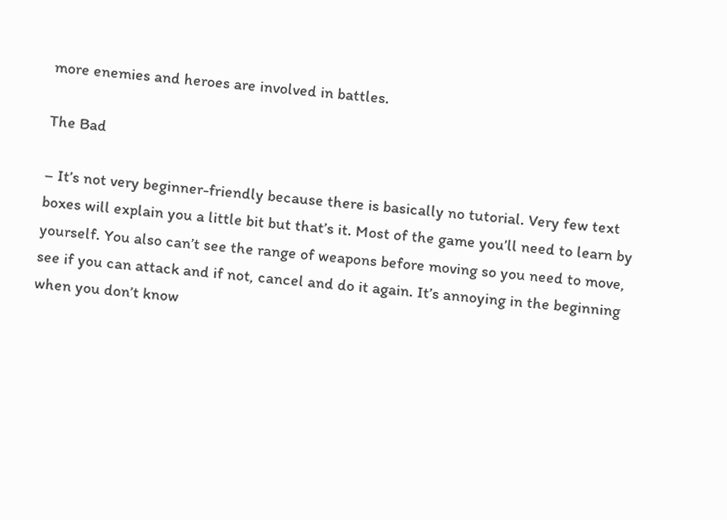more enemies and heroes are involved in battles.

The Bad

– It’s not very beginner-friendly because there is basically no tutorial. Very few text boxes will explain you a little bit but that’s it. Most of the game you’ll need to learn by yourself. You also can’t see the range of weapons before moving so you need to move, see if you can attack and if not, cancel and do it again. It’s annoying in the beginning when you don’t know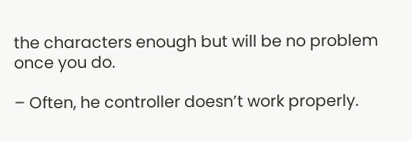the characters enough but will be no problem once you do.

– Often, he controller doesn’t work properly.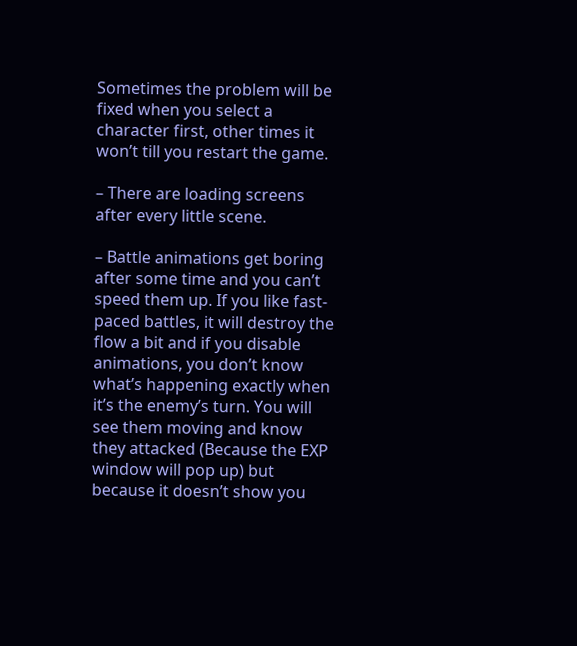Sometimes the problem will be fixed when you select a character first, other times it won’t till you restart the game.

– There are loading screens after every little scene.

– Battle animations get boring after some time and you can’t speed them up. If you like fast-paced battles, it will destroy the flow a bit and if you disable animations, you don’t know what’s happening exactly when it’s the enemy’s turn. You will see them moving and know they attacked (Because the EXP window will pop up) but because it doesn’t show you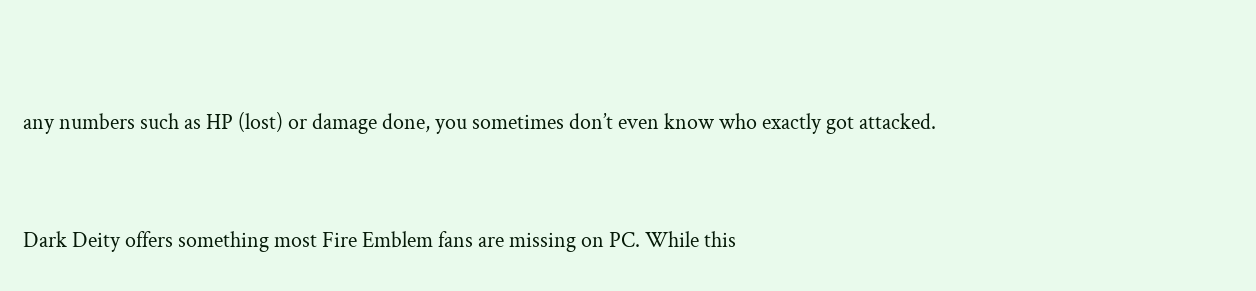any numbers such as HP (lost) or damage done, you sometimes don’t even know who exactly got attacked.


Dark Deity offers something most Fire Emblem fans are missing on PC. While this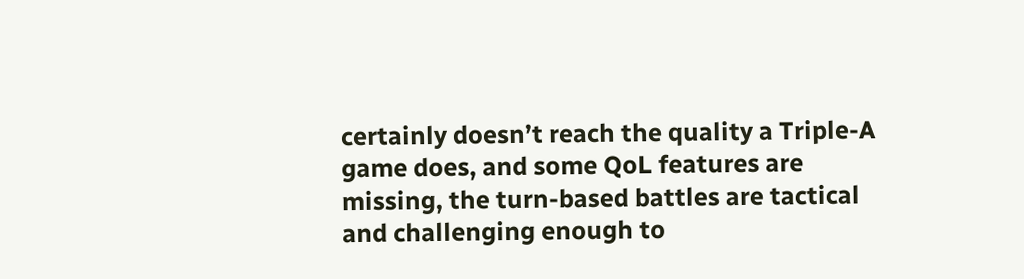certainly doesn’t reach the quality a Triple-A game does, and some QoL features are missing, the turn-based battles are tactical and challenging enough to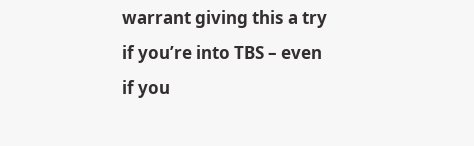warrant giving this a try if you’re into TBS – even if you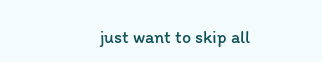just want to skip all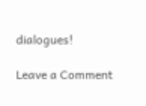dialogues!

Leave a Comment